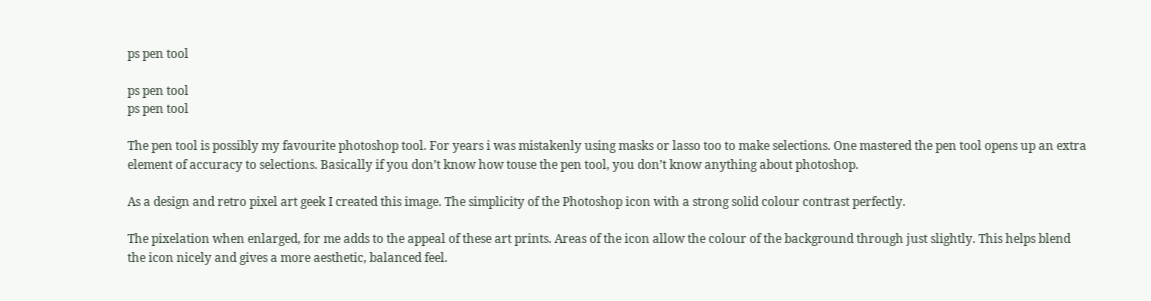ps pen tool

ps pen tool
ps pen tool

The pen tool is possibly my favourite photoshop tool. For years i was mistakenly using masks or lasso too to make selections. One mastered the pen tool opens up an extra element of accuracy to selections. Basically if you don’t know how touse the pen tool, you don’t know anything about photoshop.

As a design and retro pixel art geek I created this image. The simplicity of the Photoshop icon with a strong solid colour contrast perfectly.

The pixelation when enlarged, for me adds to the appeal of these art prints. Areas of the icon allow the colour of the background through just slightly. This helps blend the icon nicely and gives a more aesthetic, balanced feel.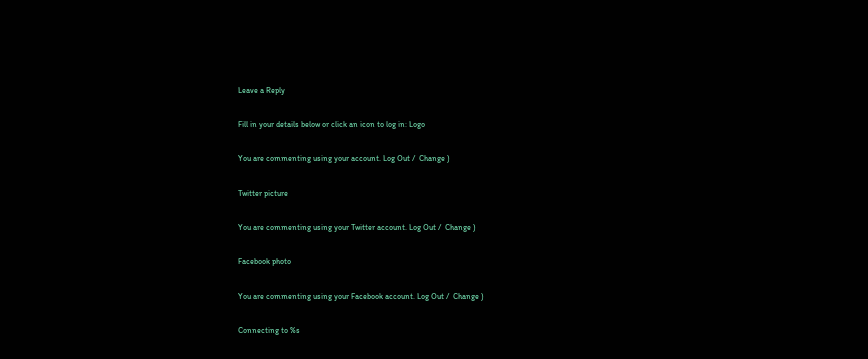Leave a Reply

Fill in your details below or click an icon to log in: Logo

You are commenting using your account. Log Out /  Change )

Twitter picture

You are commenting using your Twitter account. Log Out /  Change )

Facebook photo

You are commenting using your Facebook account. Log Out /  Change )

Connecting to %s